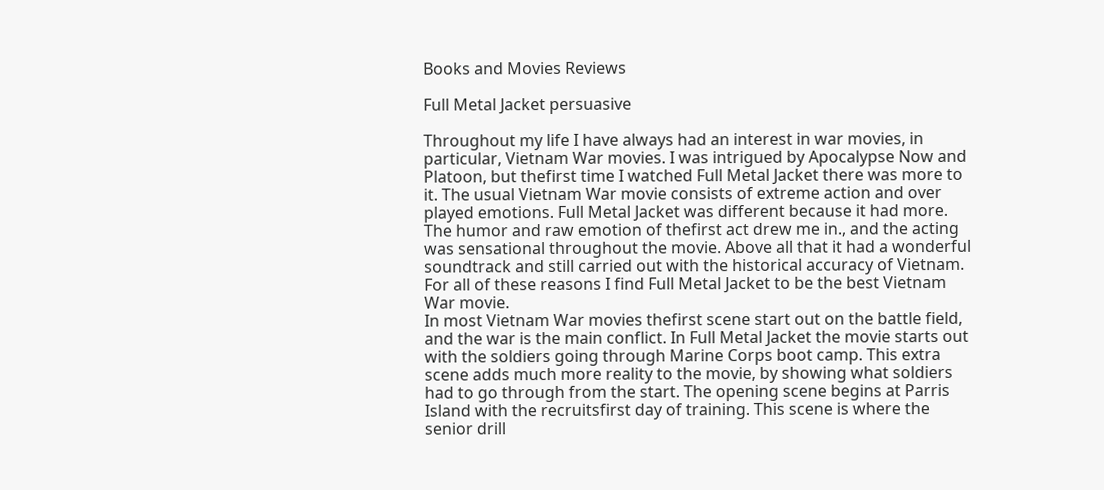Books and Movies Reviews

Full Metal Jacket persuasive

Throughout my life I have always had an interest in war movies, in particular, Vietnam War movies. I was intrigued by Apocalypse Now and Platoon, but thefirst time I watched Full Metal Jacket there was more to it. The usual Vietnam War movie consists of extreme action and over played emotions. Full Metal Jacket was different because it had more. The humor and raw emotion of thefirst act drew me in., and the acting was sensational throughout the movie. Above all that it had a wonderful soundtrack and still carried out with the historical accuracy of Vietnam. For all of these reasons I find Full Metal Jacket to be the best Vietnam War movie.
In most Vietnam War movies thefirst scene start out on the battle field, and the war is the main conflict. In Full Metal Jacket the movie starts out with the soldiers going through Marine Corps boot camp. This extra scene adds much more reality to the movie, by showing what soldiers had to go through from the start. The opening scene begins at Parris Island with the recruitsfirst day of training. This scene is where the senior drill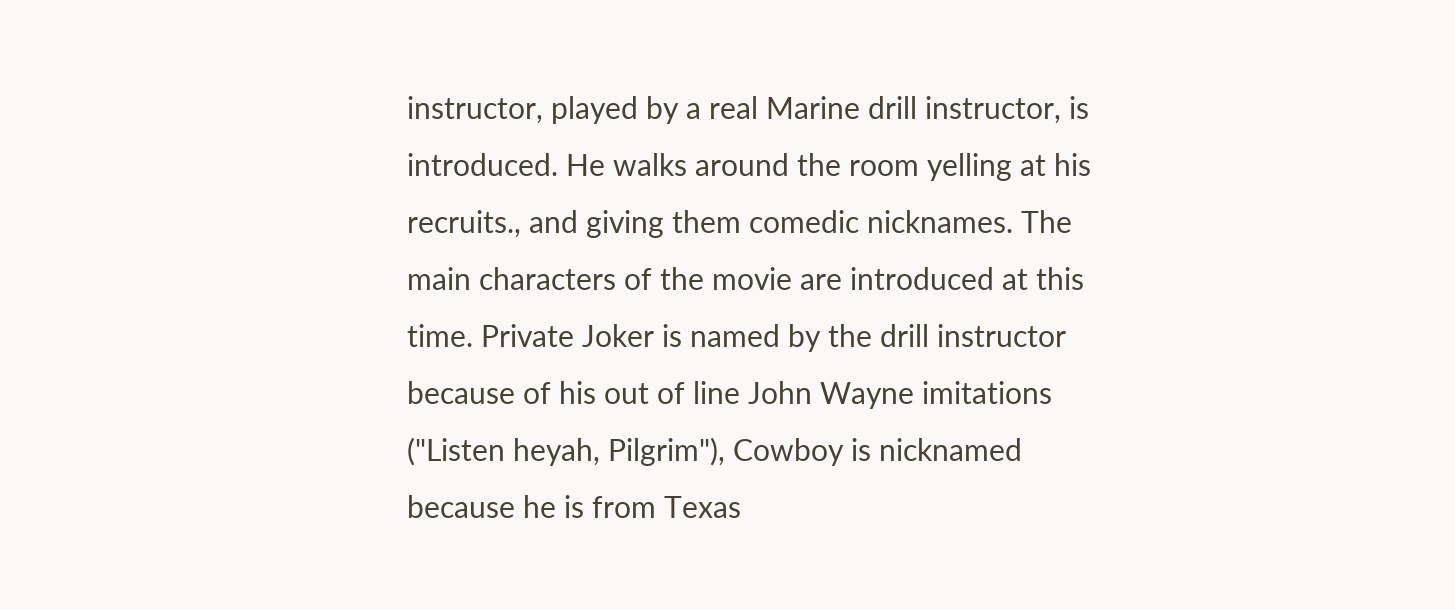instructor, played by a real Marine drill instructor, is introduced. He walks around the room yelling at his recruits., and giving them comedic nicknames. The main characters of the movie are introduced at this time. Private Joker is named by the drill instructor because of his out of line John Wayne imitations ("Listen heyah, Pilgrim"), Cowboy is nicknamed because he is from Texas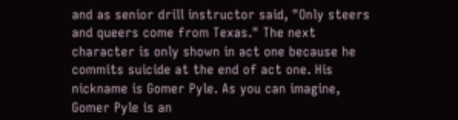and as senior drill instructor said, "Only steers and queers come from Texas." The next character is only shown in act one because he commits suicide at the end of act one. His nickname is Gomer Pyle. As you can imagine, Gomer Pyle is an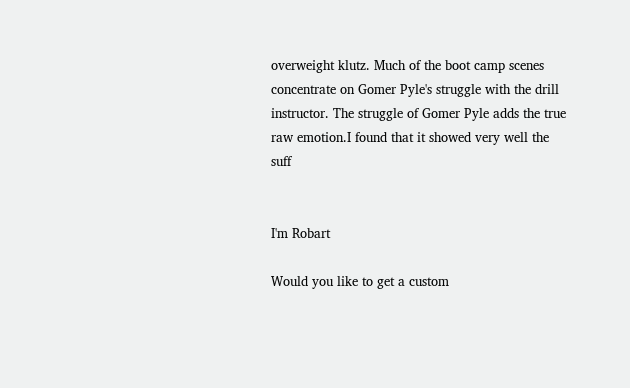overweight klutz. Much of the boot camp scenes concentrate on Gomer Pyle's struggle with the drill instructor. The struggle of Gomer Pyle adds the true raw emotion.I found that it showed very well the suff


I'm Robart

Would you like to get a custom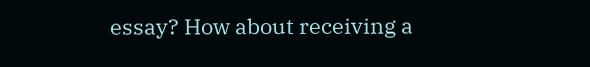essay? How about receiving a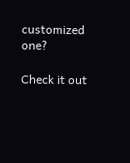customized one?

Check it out